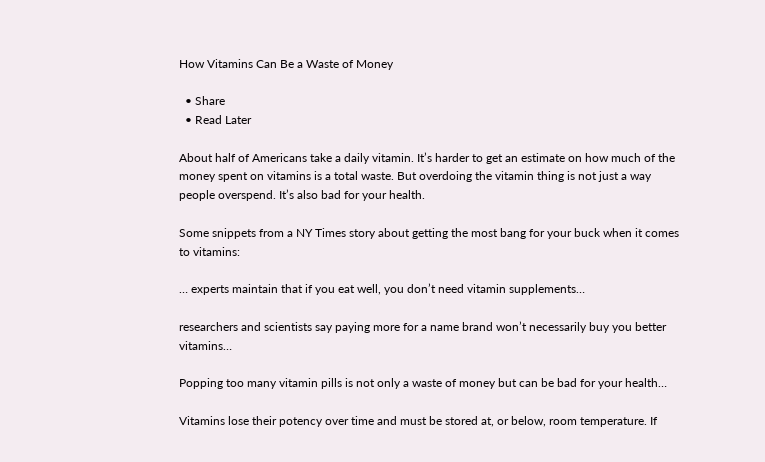How Vitamins Can Be a Waste of Money

  • Share
  • Read Later

About half of Americans take a daily vitamin. It’s harder to get an estimate on how much of the money spent on vitamins is a total waste. But overdoing the vitamin thing is not just a way people overspend. It’s also bad for your health.

Some snippets from a NY Times story about getting the most bang for your buck when it comes to vitamins:

… experts maintain that if you eat well, you don’t need vitamin supplements…

researchers and scientists say paying more for a name brand won’t necessarily buy you better vitamins…

Popping too many vitamin pills is not only a waste of money but can be bad for your health…

Vitamins lose their potency over time and must be stored at, or below, room temperature. If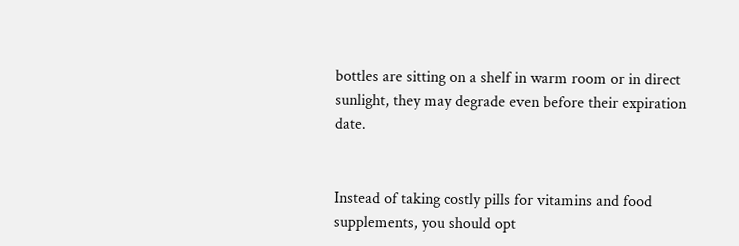bottles are sitting on a shelf in warm room or in direct sunlight, they may degrade even before their expiration date.


Instead of taking costly pills for vitamins and food supplements, you should opt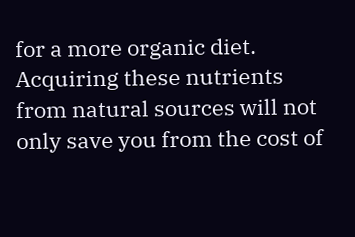for a more organic diet. Acquiring these nutrients from natural sources will not only save you from the cost of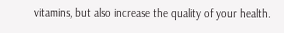vitamins, but also increase the quality of your health.